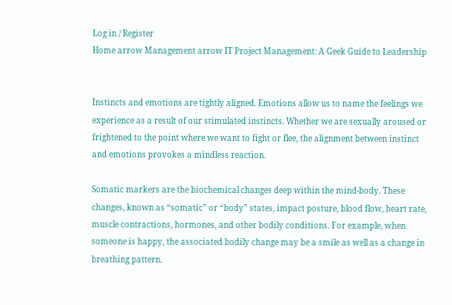Log in / Register
Home arrow Management arrow IT Project Management: A Geek Guide to Leadership


Instincts and emotions are tightly aligned. Emotions allow us to name the feelings we experience as a result of our stimulated instincts. Whether we are sexually aroused or frightened to the point where we want to fight or flee, the alignment between instinct and emotions provokes a mindless reaction.

Somatic markers are the biochemical changes deep within the mind-body. These changes, known as “somatic” or “body” states, impact posture, blood flow, heart rate, muscle contractions, hormones, and other bodily conditions. For example, when someone is happy, the associated bodily change may be a smile as well as a change in breathing pattern.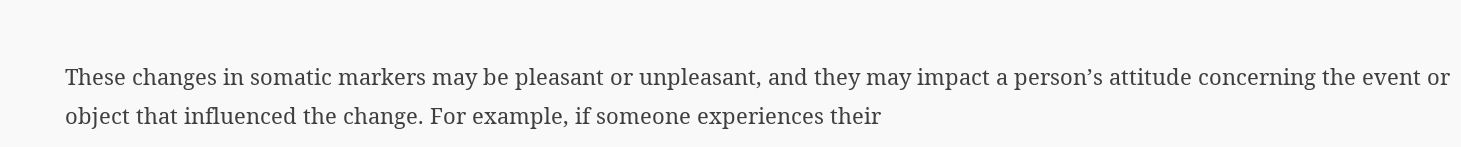These changes in somatic markers may be pleasant or unpleasant, and they may impact a person’s attitude concerning the event or object that influenced the change. For example, if someone experiences their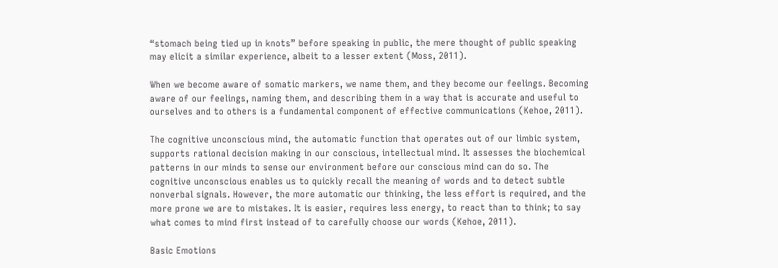“stomach being tied up in knots” before speaking in public, the mere thought of public speaking may elicit a similar experience, albeit to a lesser extent (Moss, 2011).

When we become aware of somatic markers, we name them, and they become our feelings. Becoming aware of our feelings, naming them, and describing them in a way that is accurate and useful to ourselves and to others is a fundamental component of effective communications (Kehoe, 2011).

The cognitive unconscious mind, the automatic function that operates out of our limbic system, supports rational decision making in our conscious, intellectual mind. It assesses the biochemical patterns in our minds to sense our environment before our conscious mind can do so. The cognitive unconscious enables us to quickly recall the meaning of words and to detect subtle nonverbal signals. However, the more automatic our thinking, the less effort is required, and the more prone we are to mistakes. It is easier, requires less energy, to react than to think; to say what comes to mind first instead of to carefully choose our words (Kehoe, 2011).

Basic Emotions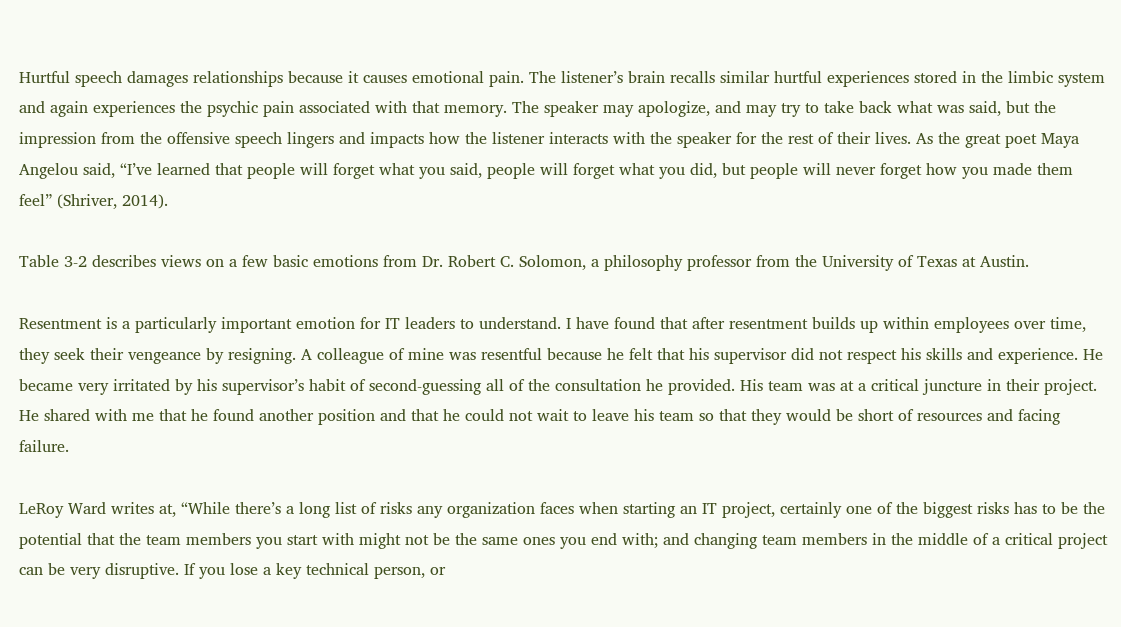Hurtful speech damages relationships because it causes emotional pain. The listener’s brain recalls similar hurtful experiences stored in the limbic system and again experiences the psychic pain associated with that memory. The speaker may apologize, and may try to take back what was said, but the impression from the offensive speech lingers and impacts how the listener interacts with the speaker for the rest of their lives. As the great poet Maya Angelou said, “I’ve learned that people will forget what you said, people will forget what you did, but people will never forget how you made them feel” (Shriver, 2014).

Table 3-2 describes views on a few basic emotions from Dr. Robert C. Solomon, a philosophy professor from the University of Texas at Austin.

Resentment is a particularly important emotion for IT leaders to understand. I have found that after resentment builds up within employees over time, they seek their vengeance by resigning. A colleague of mine was resentful because he felt that his supervisor did not respect his skills and experience. He became very irritated by his supervisor’s habit of second-guessing all of the consultation he provided. His team was at a critical juncture in their project. He shared with me that he found another position and that he could not wait to leave his team so that they would be short of resources and facing failure.

LeRoy Ward writes at, “While there’s a long list of risks any organization faces when starting an IT project, certainly one of the biggest risks has to be the potential that the team members you start with might not be the same ones you end with; and changing team members in the middle of a critical project can be very disruptive. If you lose a key technical person, or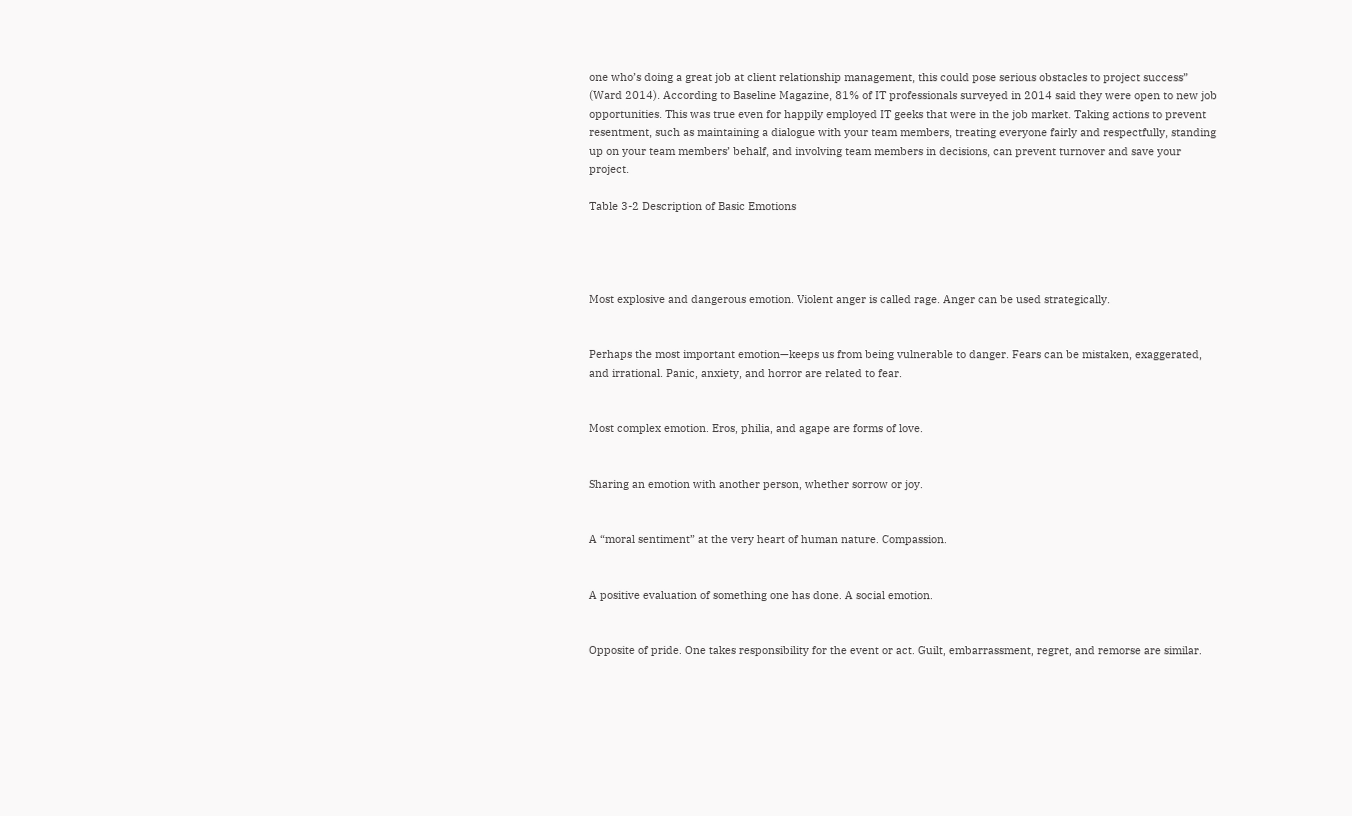one who’s doing a great job at client relationship management, this could pose serious obstacles to project success” (Ward 2014). According to Baseline Magazine, 81% of IT professionals surveyed in 2014 said they were open to new job opportunities. This was true even for happily employed IT geeks that were in the job market. Taking actions to prevent resentment, such as maintaining a dialogue with your team members, treating everyone fairly and respectfully, standing up on your team members’ behalf, and involving team members in decisions, can prevent turnover and save your project.

Table 3-2 Description of Basic Emotions




Most explosive and dangerous emotion. Violent anger is called rage. Anger can be used strategically.


Perhaps the most important emotion—keeps us from being vulnerable to danger. Fears can be mistaken, exaggerated, and irrational. Panic, anxiety, and horror are related to fear.


Most complex emotion. Eros, philia, and agape are forms of love.


Sharing an emotion with another person, whether sorrow or joy.


A “moral sentiment” at the very heart of human nature. Compassion.


A positive evaluation of something one has done. A social emotion.


Opposite of pride. One takes responsibility for the event or act. Guilt, embarrassment, regret, and remorse are similar.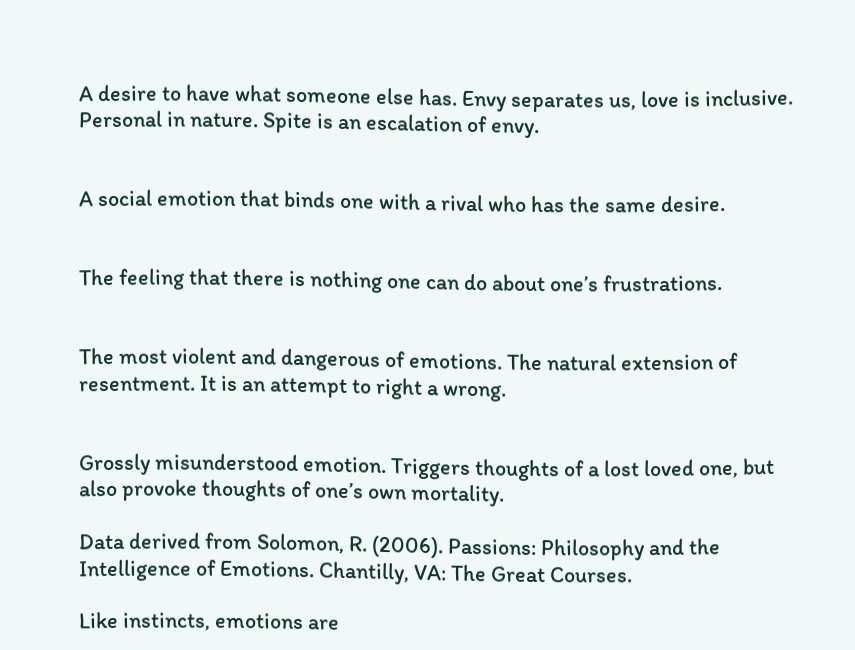A desire to have what someone else has. Envy separates us, love is inclusive. Personal in nature. Spite is an escalation of envy.


A social emotion that binds one with a rival who has the same desire.


The feeling that there is nothing one can do about one’s frustrations.


The most violent and dangerous of emotions. The natural extension of resentment. It is an attempt to right a wrong.


Grossly misunderstood emotion. Triggers thoughts of a lost loved one, but also provoke thoughts of one’s own mortality.

Data derived from Solomon, R. (2006). Passions: Philosophy and the Intelligence of Emotions. Chantilly, VA: The Great Courses.

Like instincts, emotions are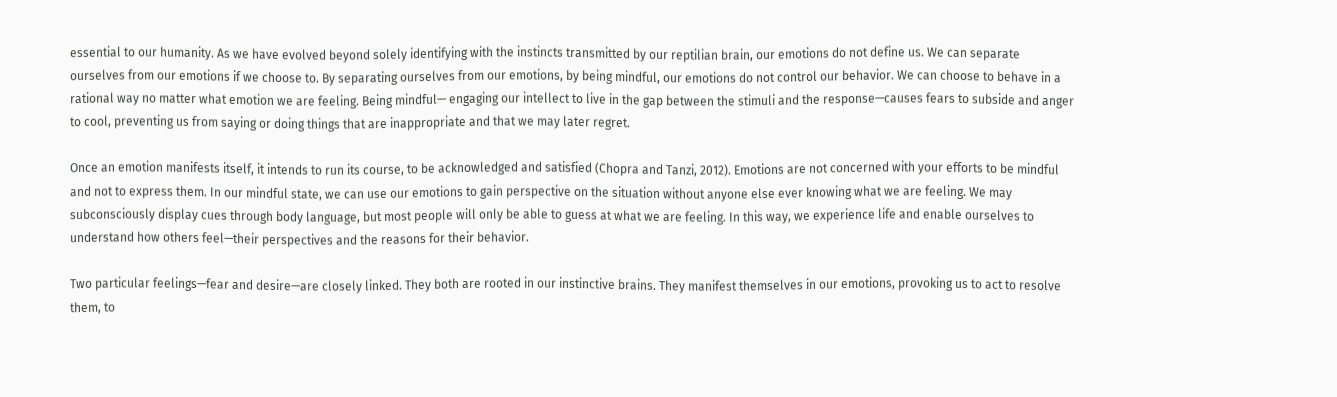essential to our humanity. As we have evolved beyond solely identifying with the instincts transmitted by our reptilian brain, our emotions do not define us. We can separate ourselves from our emotions if we choose to. By separating ourselves from our emotions, by being mindful, our emotions do not control our behavior. We can choose to behave in a rational way no matter what emotion we are feeling. Being mindful— engaging our intellect to live in the gap between the stimuli and the response—causes fears to subside and anger to cool, preventing us from saying or doing things that are inappropriate and that we may later regret.

Once an emotion manifests itself, it intends to run its course, to be acknowledged and satisfied (Chopra and Tanzi, 2012). Emotions are not concerned with your efforts to be mindful and not to express them. In our mindful state, we can use our emotions to gain perspective on the situation without anyone else ever knowing what we are feeling. We may subconsciously display cues through body language, but most people will only be able to guess at what we are feeling. In this way, we experience life and enable ourselves to understand how others feel—their perspectives and the reasons for their behavior.

Two particular feelings—fear and desire—are closely linked. They both are rooted in our instinctive brains. They manifest themselves in our emotions, provoking us to act to resolve them, to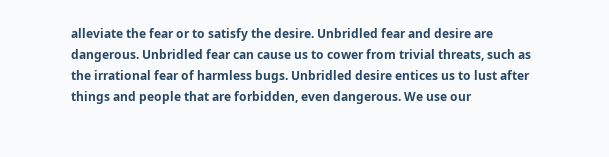alleviate the fear or to satisfy the desire. Unbridled fear and desire are dangerous. Unbridled fear can cause us to cower from trivial threats, such as the irrational fear of harmless bugs. Unbridled desire entices us to lust after things and people that are forbidden, even dangerous. We use our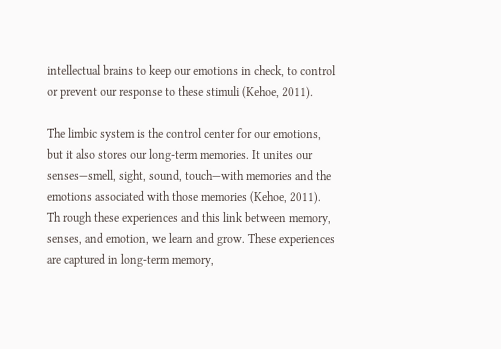intellectual brains to keep our emotions in check, to control or prevent our response to these stimuli (Kehoe, 2011).

The limbic system is the control center for our emotions, but it also stores our long-term memories. It unites our senses—smell, sight, sound, touch—with memories and the emotions associated with those memories (Kehoe, 2011). Th rough these experiences and this link between memory, senses, and emotion, we learn and grow. These experiences are captured in long-term memory,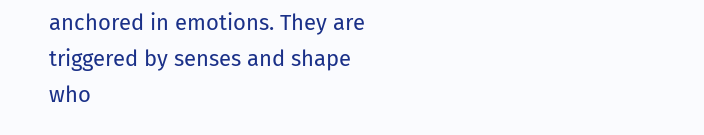anchored in emotions. They are triggered by senses and shape who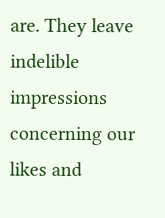are. They leave indelible impressions concerning our likes and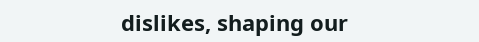dislikes, shaping our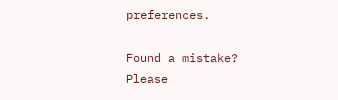preferences.

Found a mistake? Please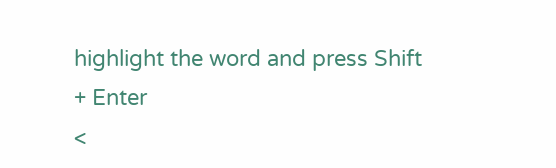highlight the word and press Shift + Enter
<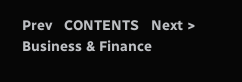Prev   CONTENTS   Next >
Business & Finance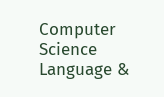Computer Science
Language &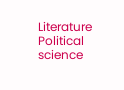Literature
Political science